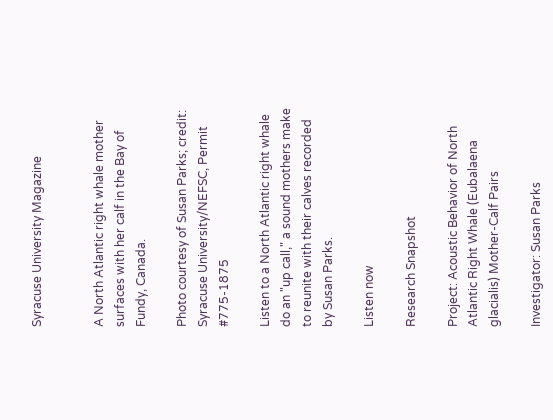Syracuse University Magazine


A North Atlantic right whale mother surfaces with her calf in the Bay of Fundy, Canada.

Photo courtesy of Susan Parks; credit: Syracuse University/NEFSC, Permit #775-1875

Listen to a North Atlantic right whale do an "up call," a sound mothers make to reunite with their calves recorded by Susan Parks.

Listen now

Research Snapshot

Project: Acoustic Behavior of North Atlantic Right Whale (Eubalaena glacialis) Mother-Calf Pairs

Investigator: Susan Parks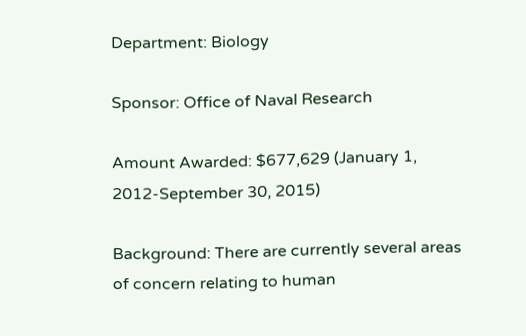Department: Biology

Sponsor: Office of Naval Research

Amount Awarded: $677,629 (January 1, 2012-September 30, 2015)

Background: There are currently several areas of concern relating to human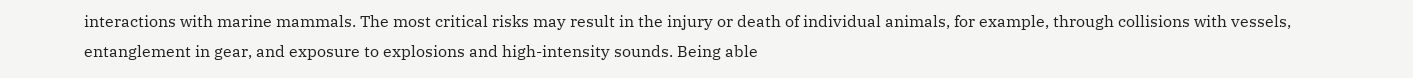interactions with marine mammals. The most critical risks may result in the injury or death of individual animals, for example, through collisions with vessels, entanglement in gear, and exposure to explosions and high-intensity sounds. Being able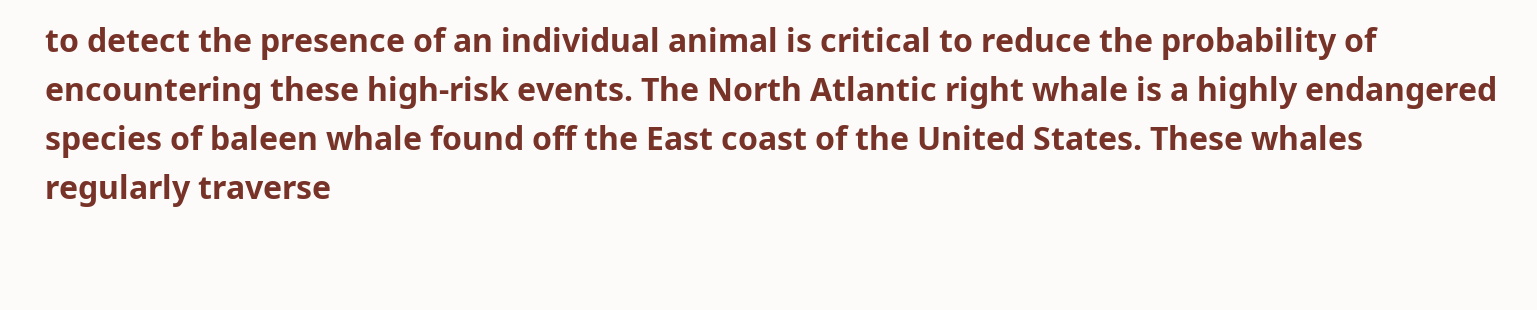to detect the presence of an individual animal is critical to reduce the probability of encountering these high-risk events. The North Atlantic right whale is a highly endangered species of baleen whale found off the East coast of the United States. These whales regularly traverse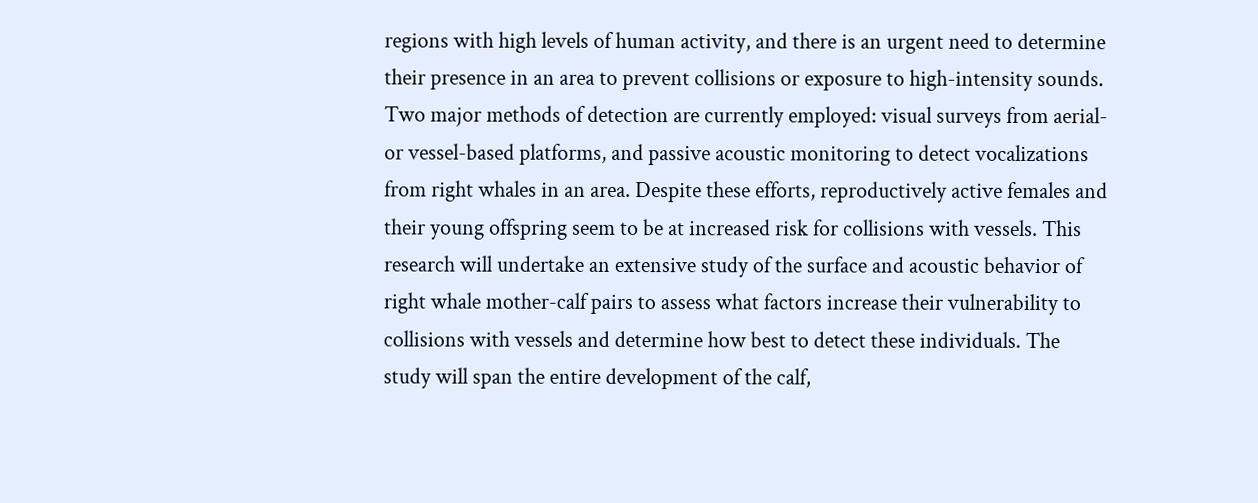regions with high levels of human activity, and there is an urgent need to determine their presence in an area to prevent collisions or exposure to high-intensity sounds. Two major methods of detection are currently employed: visual surveys from aerial- or vessel-based platforms, and passive acoustic monitoring to detect vocalizations from right whales in an area. Despite these efforts, reproductively active females and their young offspring seem to be at increased risk for collisions with vessels. This research will undertake an extensive study of the surface and acoustic behavior of right whale mother-calf pairs to assess what factors increase their vulnerability to collisions with vessels and determine how best to detect these individuals. The study will span the entire development of the calf,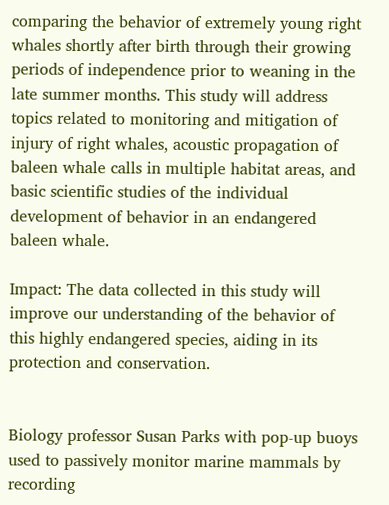comparing the behavior of extremely young right whales shortly after birth through their growing periods of independence prior to weaning in the late summer months. This study will address topics related to monitoring and mitigation of injury of right whales, acoustic propagation of baleen whale calls in multiple habitat areas, and basic scientific studies of the individual development of behavior in an endangered baleen whale.

Impact: The data collected in this study will improve our understanding of the behavior of this highly endangered species, aiding in its protection and conservation.


Biology professor Susan Parks with pop-up buoys used to passively monitor marine mammals by recording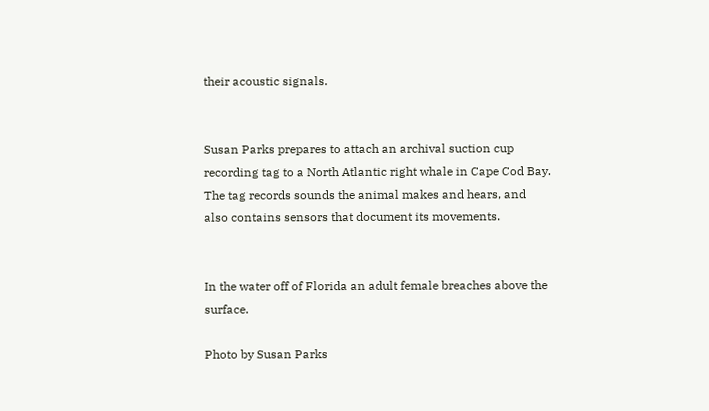their acoustic signals.


Susan Parks prepares to attach an archival suction cup recording tag to a North Atlantic right whale in Cape Cod Bay. The tag records sounds the animal makes and hears, and also contains sensors that document its movements.


In the water off of Florida an adult female breaches above the surface.

Photo by Susan Parks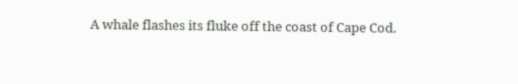A whale flashes its fluke off the coast of Cape Cod.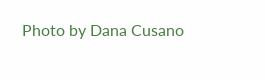Photo by Dana Cusano